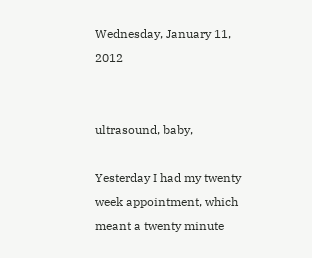Wednesday, January 11, 2012


ultrasound, baby,

Yesterday I had my twenty week appointment, which meant a twenty minute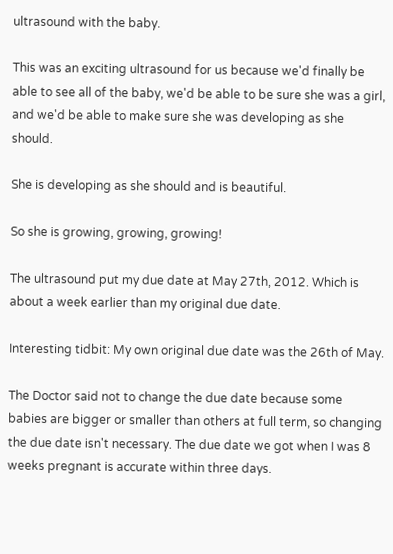ultrasound with the baby.

This was an exciting ultrasound for us because we'd finally be able to see all of the baby, we'd be able to be sure she was a girl, and we'd be able to make sure she was developing as she should.

She is developing as she should and is beautiful.

So she is growing, growing, growing!

The ultrasound put my due date at May 27th, 2012. Which is about a week earlier than my original due date.

Interesting tidbit: My own original due date was the 26th of May.

The Doctor said not to change the due date because some babies are bigger or smaller than others at full term, so changing the due date isn't necessary. The due date we got when I was 8 weeks pregnant is accurate within three days.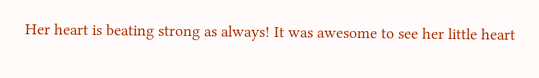Her heart is beating strong as always! It was awesome to see her little heart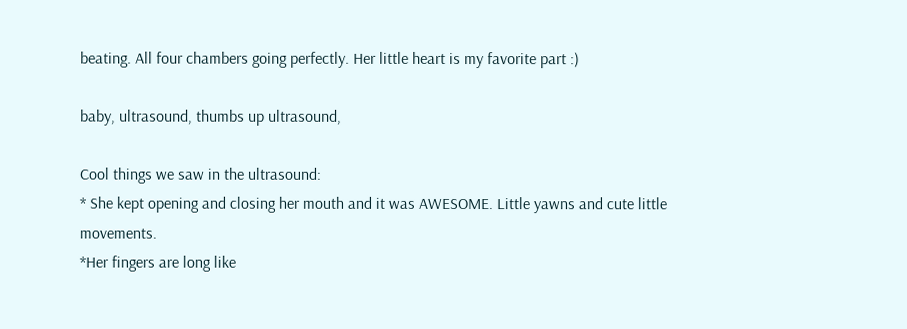beating. All four chambers going perfectly. Her little heart is my favorite part :)

baby, ultrasound, thumbs up ultrasound,

Cool things we saw in the ultrasound:
* She kept opening and closing her mouth and it was AWESOME. Little yawns and cute little movements.
*Her fingers are long like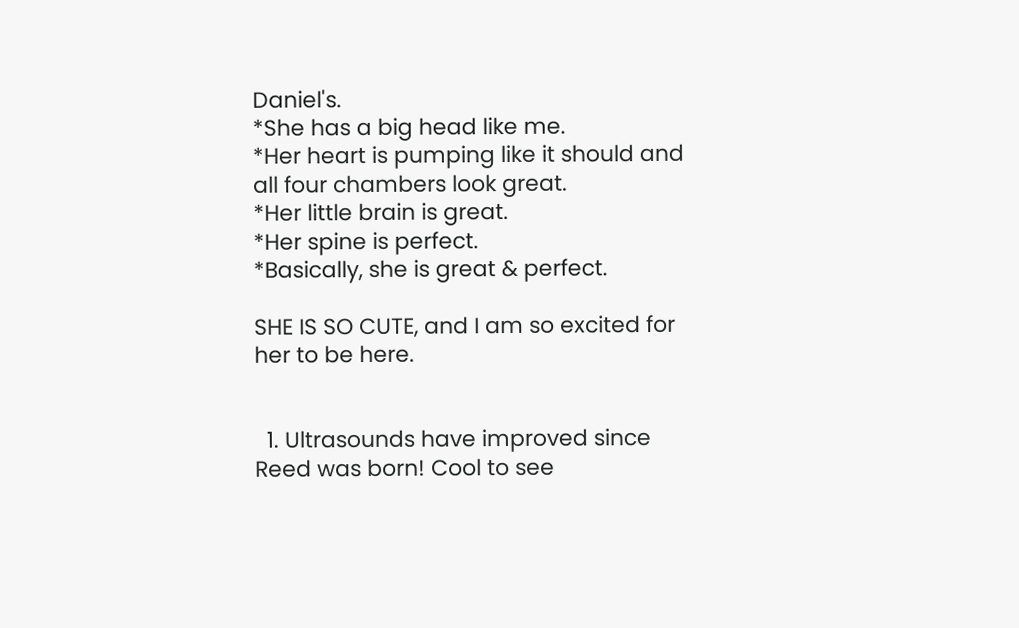Daniel's.
*She has a big head like me.
*Her heart is pumping like it should and all four chambers look great.
*Her little brain is great.
*Her spine is perfect.
*Basically, she is great & perfect.

SHE IS SO CUTE, and I am so excited for her to be here.


  1. Ultrasounds have improved since Reed was born! Cool to see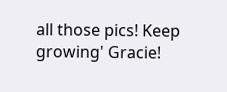all those pics! Keep growing' Gracie!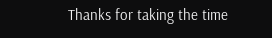Thanks for taking the time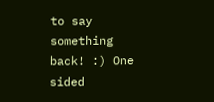to say something back! :) One sided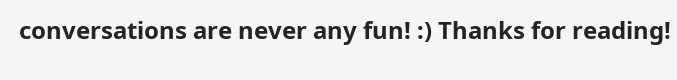conversations are never any fun! :) Thanks for reading!